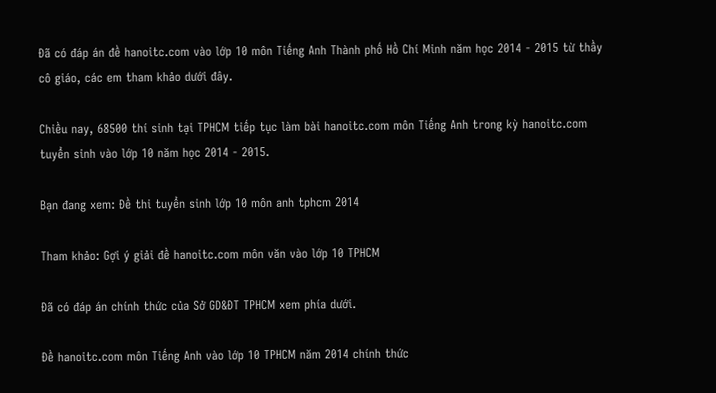Đã có đáp án đề hanoitc.com vào lớp 10 môn Tiếng Anh Thành phố Hồ Chí Minh năm học 2014 - 2015 từ thầy cô giáo, các em tham khảo dưới đây.

Chiều nay, 68500 thí sinh tại TPHCM tiếp tục làm bài hanoitc.com môn Tiếng Anh trong kỳ hanoitc.com tuyển sinh vào lớp 10 năm học 2014 - 2015.

Bạn đang xem: Đề thi tuyển sinh lớp 10 môn anh tphcm 2014

Tham khảo: Gợi ý giải đề hanoitc.com môn văn vào lớp 10 TPHCM

Đã có đáp án chính thức của Sở GD&ĐT TPHCM xem phía dưới.

Đề hanoitc.com môn Tiếng Anh vào lớp 10 TPHCM năm 2014 chính thức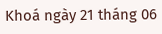Khoá ngày 21 tháng 06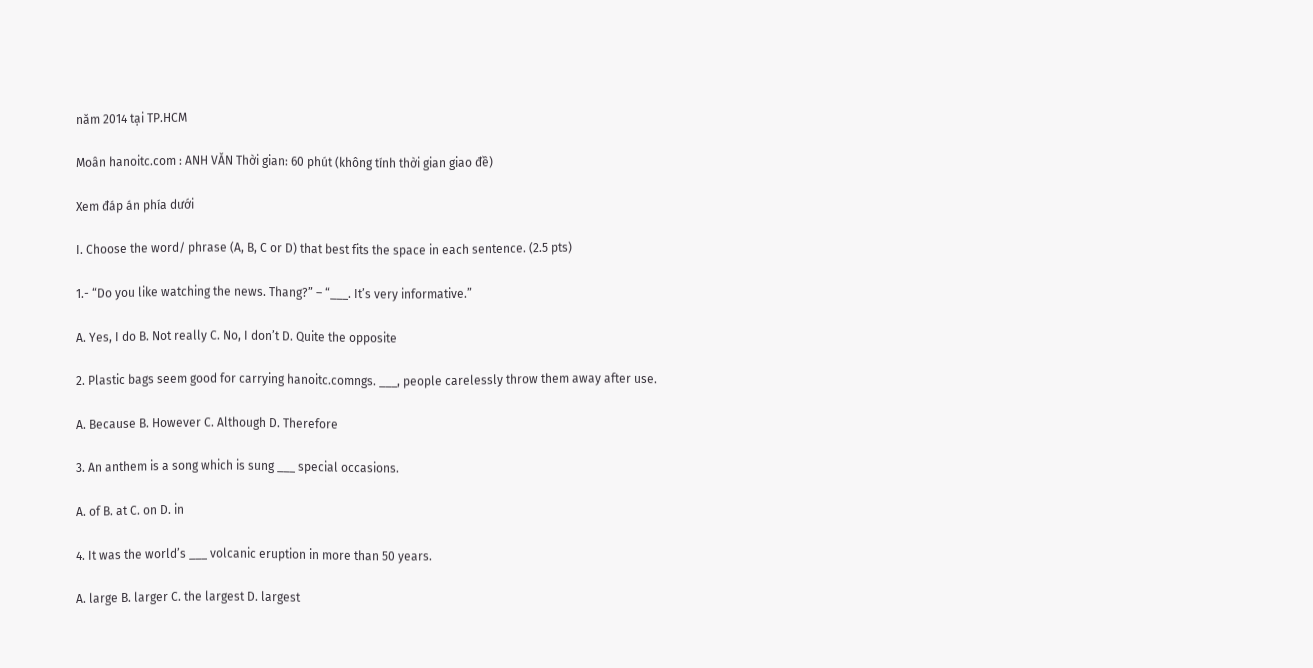năm 2014 tại TP.HCM

Moân hanoitc.com : ANH VĂN Thời gian: 60 phút (không tính thời gian giao đề)

Xem đáp án phía dưới

I. Choose the word/ phrase (A, B, C or D) that best fits the space in each sentence. (2.5 pts)

1.- “Do you like watching the news. Thang?” – “___. It’s very informative.”

A. Yes, I do B. Not really C. No, I don’t D. Quite the opposite

2. Plastic bags seem good for carrying hanoitc.comngs. ___, people carelessly throw them away after use.

A. Because B. However C. Although D. Therefore

3. An anthem is a song which is sung ___ special occasions.

A. of B. at C. on D. in

4. It was the world’s ___ volcanic eruption in more than 50 years.

A. large B. larger C. the largest D. largest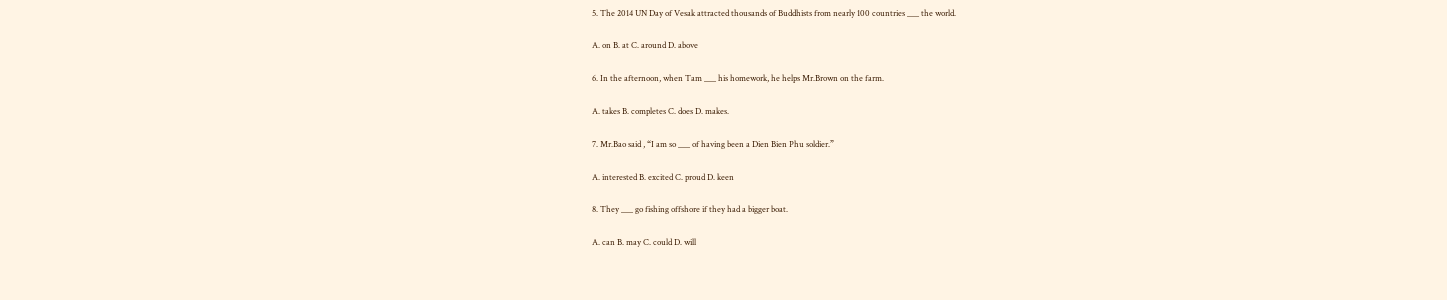5. The 2014 UN Day of Vesak attracted thousands of Buddhists from nearly 100 countries ___ the world.

A. on B. at C. around D. above

6. In the afternoon, when Tam ___ his homework, he helps Mr.Brown on the farm.

A. takes B. completes C. does D. makes.

7. Mr.Bao said , “I am so ___ of having been a Dien Bien Phu soldier.”

A. interested B. excited C. proud D. keen

8. They ___ go fishing offshore if they had a bigger boat.

A. can B. may C. could D. will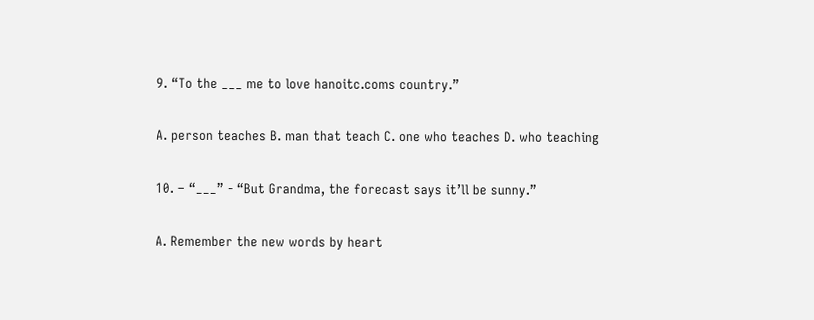9. “To the ___ me to love hanoitc.coms country.”

A. person teaches B. man that teach C. one who teaches D. who teaching

10. – “___” - “But Grandma, the forecast says it’ll be sunny.”

A. Remember the new words by heart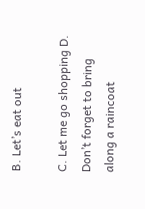B. Let’s eat out

C. Let me go shopping D. Don’t forget to bring along a raincoat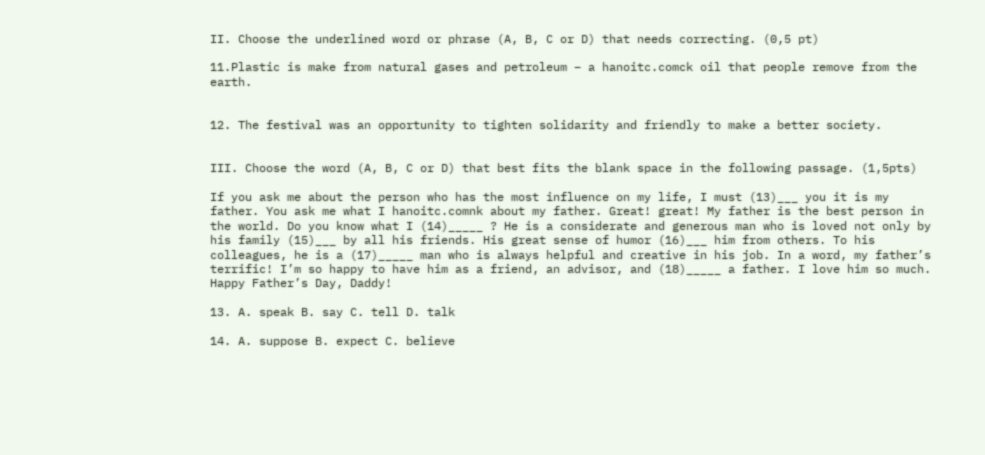II. Choose the underlined word or phrase (A, B, C or D) that needs correcting. (0,5 pt)

11.Plastic is make from natural gases and petroleum – a hanoitc.comck oil that people remove from the earth.


12. The festival was an opportunity to tighten solidarity and friendly to make a better society.


III. Choose the word (A, B, C or D) that best fits the blank space in the following passage. (1,5pts)

If you ask me about the person who has the most influence on my life, I must (13)___ you it is my father. You ask me what I hanoitc.comnk about my father. Great! great! My father is the best person in the world. Do you know what I (14)_____ ? He is a considerate and generous man who is loved not only by his family (15)___ by all his friends. His great sense of humor (16)___ him from others. To his colleagues, he is a (17)_____ man who is always helpful and creative in his job. In a word, my father’s terrific! I’m so happy to have him as a friend, an advisor, and (18)_____ a father. I love him so much. Happy Father’s Day, Daddy!

13. A. speak B. say C. tell D. talk

14. A. suppose B. expect C. believe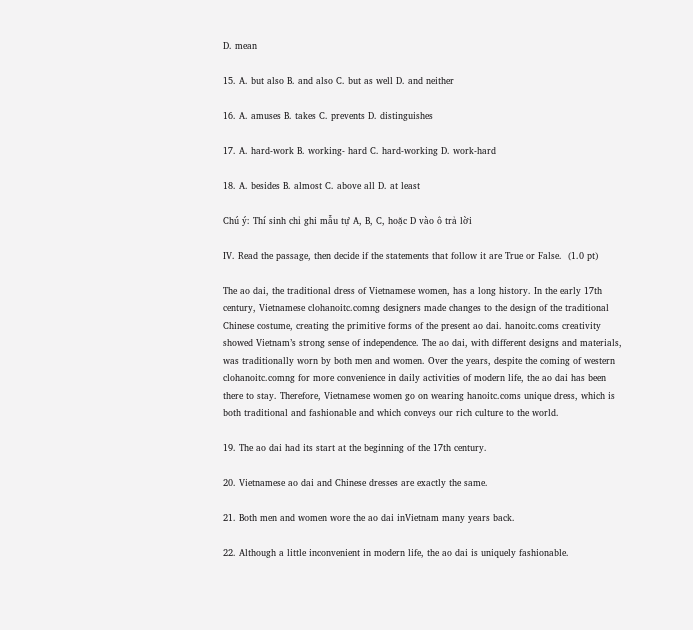D. mean

15. A. but also B. and also C. but as well D. and neither

16. A. amuses B. takes C. prevents D. distinguishes

17. A. hard-work B. working- hard C. hard-working D. work-hard

18. A. besides B. almost C. above all D. at least

Chú ý: Thí sinh chỉ ghi mẫu tự A, B, C, hoặc D vào ô trả lời

IV. Read the passage, then decide if the statements that follow it are True or False.  (1.0 pt)

The ao dai, the traditional dress of Vietnamese women, has a long history. In the early 17th century, Vietnamese clohanoitc.comng designers made changes to the design of the traditional Chinese costume, creating the primitive forms of the present ao dai. hanoitc.coms creativity showed Vietnam’s strong sense of independence. The ao dai, with different designs and materials, was traditionally worn by both men and women. Over the years, despite the coming of western clohanoitc.comng for more convenience in daily activities of modern life, the ao dai has been there to stay. Therefore, Vietnamese women go on wearing hanoitc.coms unique dress, which is both traditional and fashionable and which conveys our rich culture to the world.

19. The ao dai had its start at the beginning of the 17th century.

20. Vietnamese ao dai and Chinese dresses are exactly the same.

21. Both men and women wore the ao dai inVietnam many years back.

22. Although a little inconvenient in modern life, the ao dai is uniquely fashionable.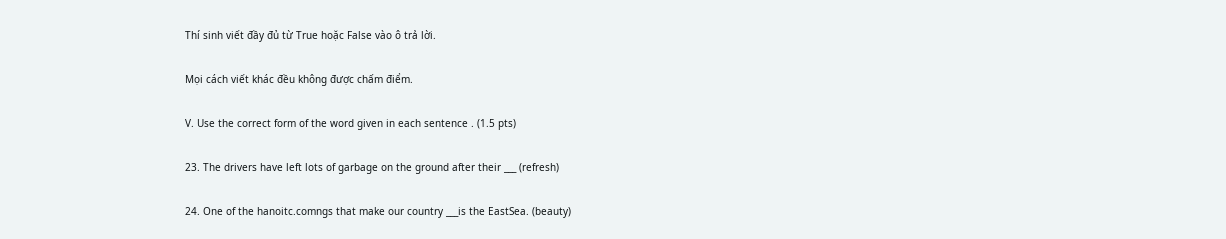Thí sinh viết đầy đủ từ True hoặc False vào ô trả lời.

Mọi cách viết khác đều không được chấm điểm.

V. Use the correct form of the word given in each sentence . (1.5 pts)

23. The drivers have left lots of garbage on the ground after their ___ (refresh)

24. One of the hanoitc.comngs that make our country ___is the EastSea. (beauty)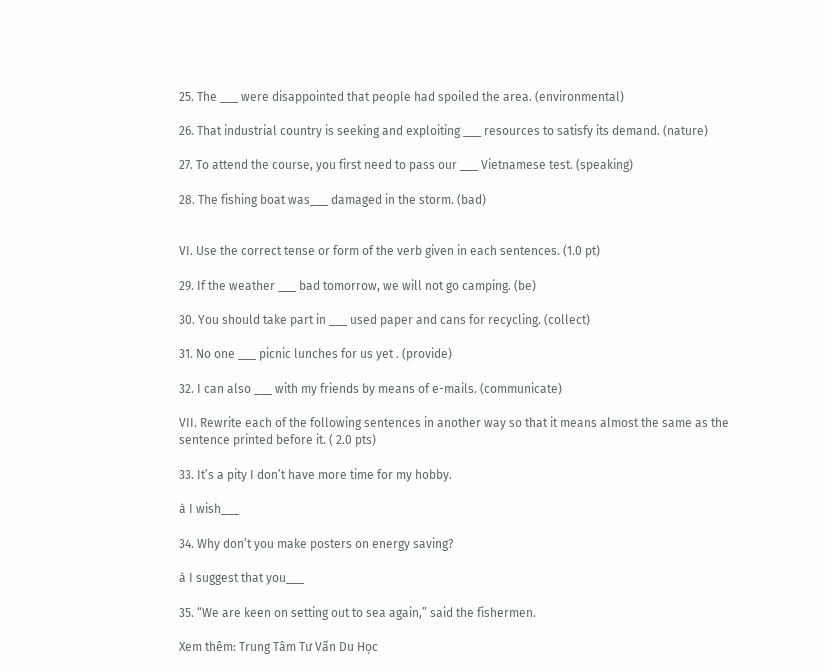25. The ___ were disappointed that people had spoiled the area. (environmental)

26. That industrial country is seeking and exploiting ___ resources to satisfy its demand. (nature)

27. To attend the course, you first need to pass our ___ Vietnamese test. (speaking)

28. The fishing boat was___ damaged in the storm. (bad)


VI. Use the correct tense or form of the verb given in each sentences. (1.0 pt)

29. If the weather ___ bad tomorrow, we will not go camping. (be)

30. You should take part in ___ used paper and cans for recycling. (collect)

31. No one ___ picnic lunches for us yet . (provide)

32. I can also ___ with my friends by means of e-mails. (communicate)

VII. Rewrite each of the following sentences in another way so that it means almost the same as the sentence printed before it. ( 2.0 pts)

33. It’s a pity I don’t have more time for my hobby.

à I wish___

34. Why don’t you make posters on energy saving?

à I suggest that you___

35. “We are keen on setting out to sea again,” said the fishermen.

Xem thêm: Trung Tâm Tư Vấn Du Học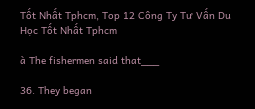Tốt Nhất Tphcm, Top 12 Công Ty Tư Vấn Du Học Tốt Nhất Tphcm

à The fishermen said that___

36. They began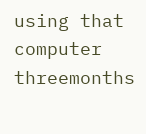using that computer threemonths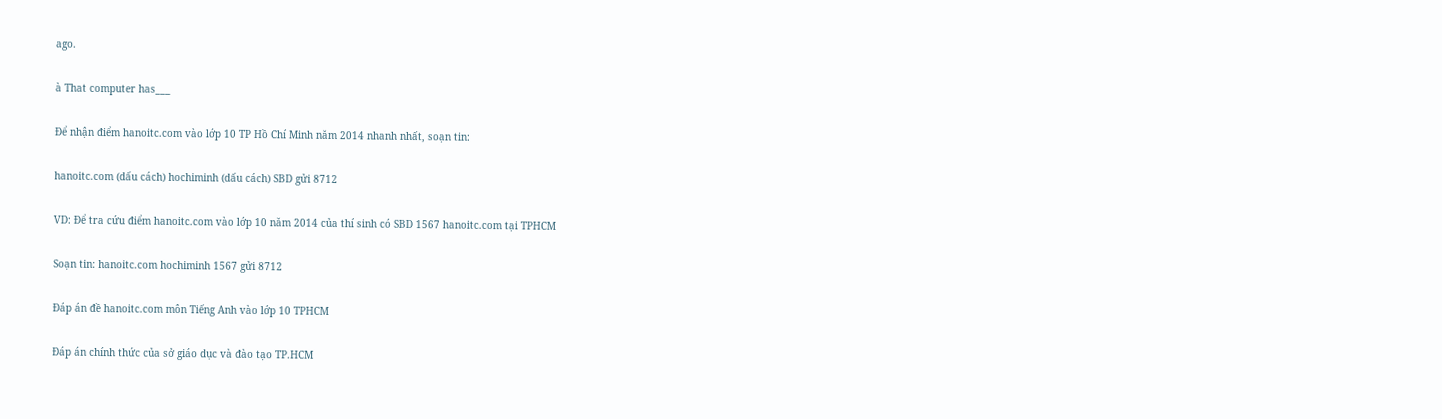ago.

à That computer has___

Để nhận điểm hanoitc.com vào lớp 10 TP Hồ Chí Minh năm 2014 nhanh nhất, soạn tin:

hanoitc.com (dấu cách) hochiminh (dấu cách) SBD gửi 8712

VD: Để tra cứu điểm hanoitc.com vào lớp 10 năm 2014 của thí sinh có SBD 1567 hanoitc.com tại TPHCM

Soạn tin: hanoitc.com hochiminh 1567 gửi 8712

Đáp án đề hanoitc.com môn Tiếng Anh vào lớp 10 TPHCM

Đáp án chính thức của sở giáo dục và đào tạo TP.HCM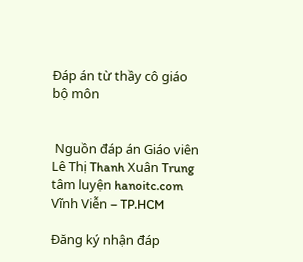Đáp án từ thầy cô giáo bộ môn


 Nguồn đáp án Giáo viên Lê Thị Thanh Xuân Trung tâm luyện hanoitc.com Vĩnh Viễn – TP.HCM

Đăng ký nhận đáp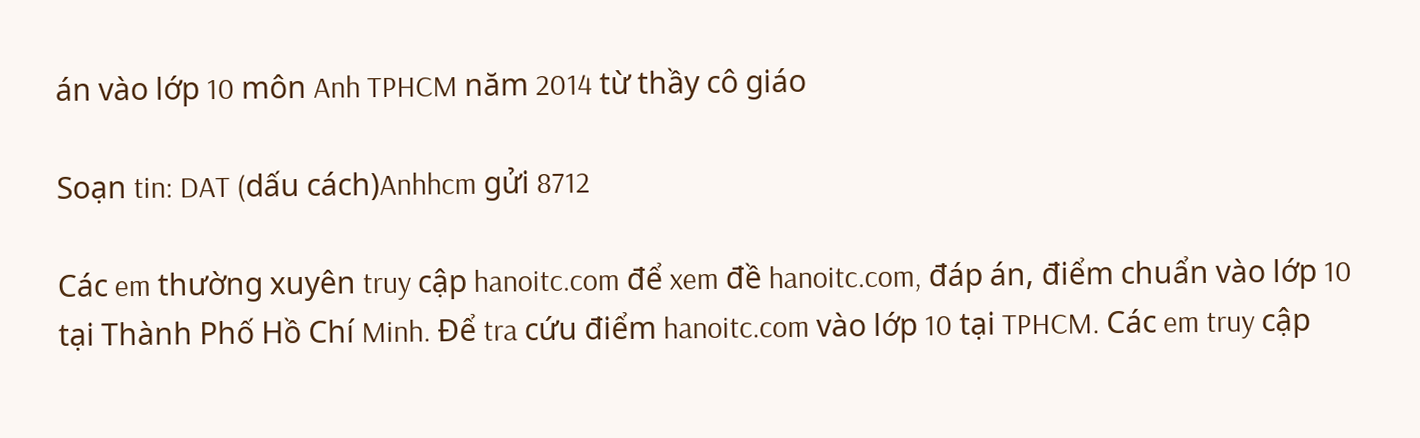án vào lớp 10 môn Anh TPHCM năm 2014 từ thầy cô giáo

Soạn tin: DAT (dấu cách)Anhhcm gửi 8712

Các em thường xuyên truy cập hanoitc.com để xem đề hanoitc.com, đáp án, điểm chuẩn vào lớp 10 tại Thành Phố Hồ Chí Minh. Để tra cứu điểm hanoitc.com vào lớp 10 tại TPHCM. Các em truy cập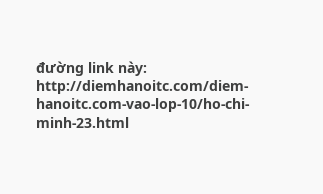đường link này: http://diemhanoitc.com/diem-hanoitc.com-vao-lop-10/ho-chi-minh-23.html